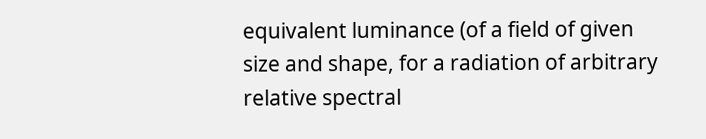equivalent luminance (of a field of given size and shape, for a radiation of arbitrary relative spectral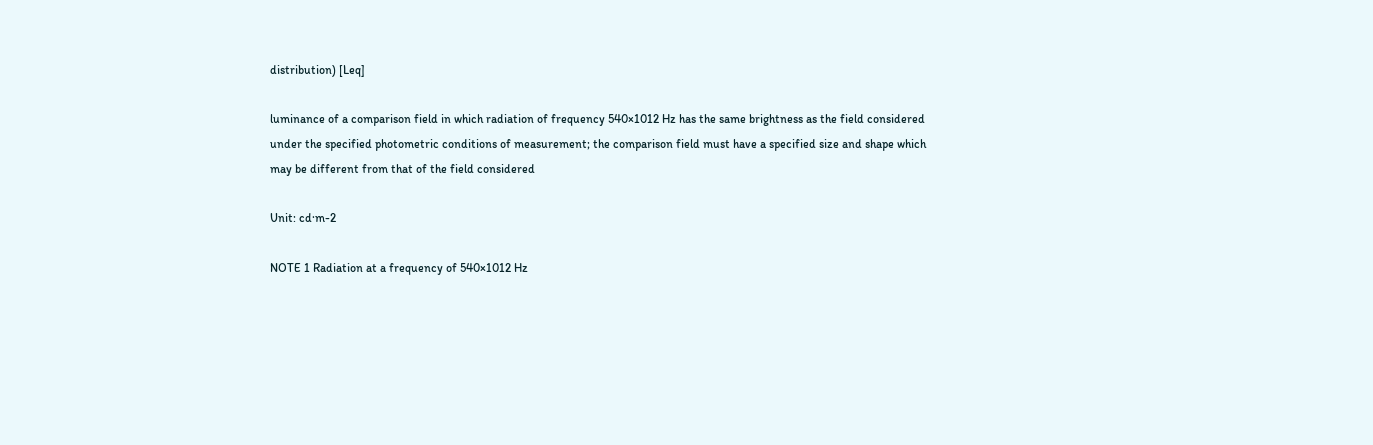distribution) [Leq]

luminance of a comparison field in which radiation of frequency 540×1012 Hz has the same brightness as the field considered under the specified photometric conditions of measurement; the comparison field must have a specified size and shape which may be different from that of the field considered

Unit: cd·m-2

NOTE 1 Radiation at a frequency of 540×1012 Hz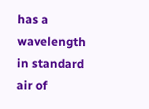has a wavelength in standard air of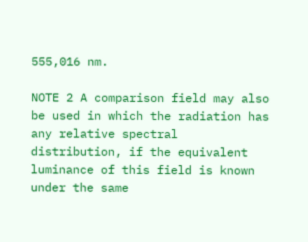555,016 nm.

NOTE 2 A comparison field may also be used in which the radiation has any relative spectral distribution, if the equivalent luminance of this field is known under the same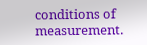conditions of measurement.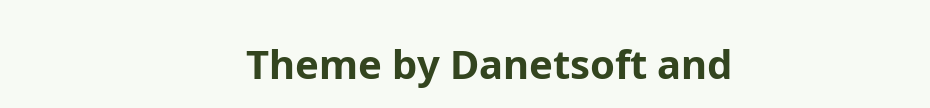Theme by Danetsoft and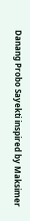Danang Probo Sayekti inspired by Maksimer